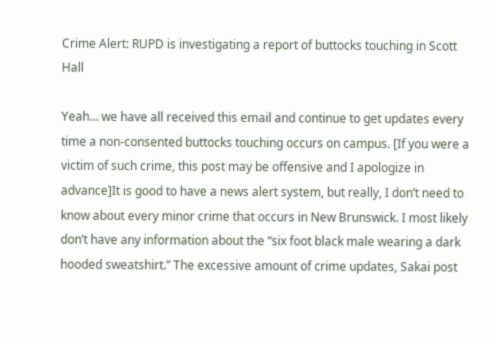Crime Alert: RUPD is investigating a report of buttocks touching in Scott Hall

Yeah… we have all received this email and continue to get updates every time a non-consented buttocks touching occurs on campus. [If you were a victim of such crime, this post may be offensive and I apologize in advance]It is good to have a news alert system, but really, I don’t need to know about every minor crime that occurs in New Brunswick. I most likely don’t have any information about the “six foot black male wearing a dark hooded sweatshirt.” The excessive amount of crime updates, Sakai post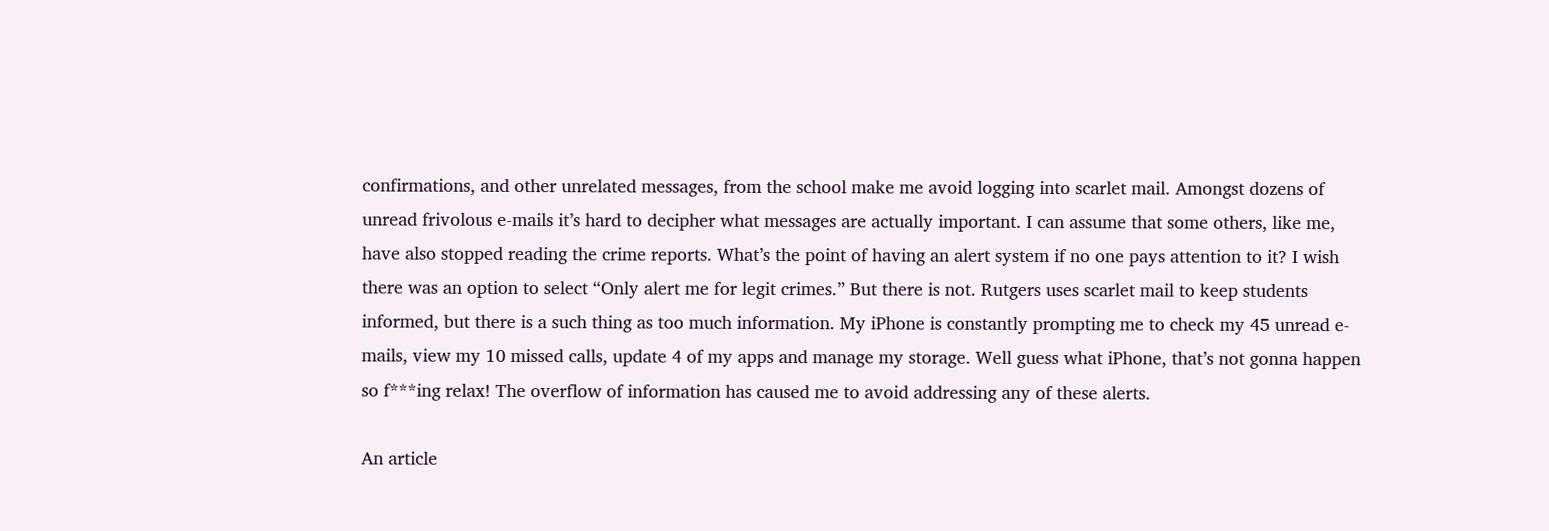confirmations, and other unrelated messages, from the school make me avoid logging into scarlet mail. Amongst dozens of unread frivolous e-mails it’s hard to decipher what messages are actually important. I can assume that some others, like me, have also stopped reading the crime reports. What’s the point of having an alert system if no one pays attention to it? I wish there was an option to select “Only alert me for legit crimes.” But there is not. Rutgers uses scarlet mail to keep students informed, but there is a such thing as too much information. My iPhone is constantly prompting me to check my 45 unread e-mails, view my 10 missed calls, update 4 of my apps and manage my storage. Well guess what iPhone, that’s not gonna happen so f***ing relax! The overflow of information has caused me to avoid addressing any of these alerts.

An article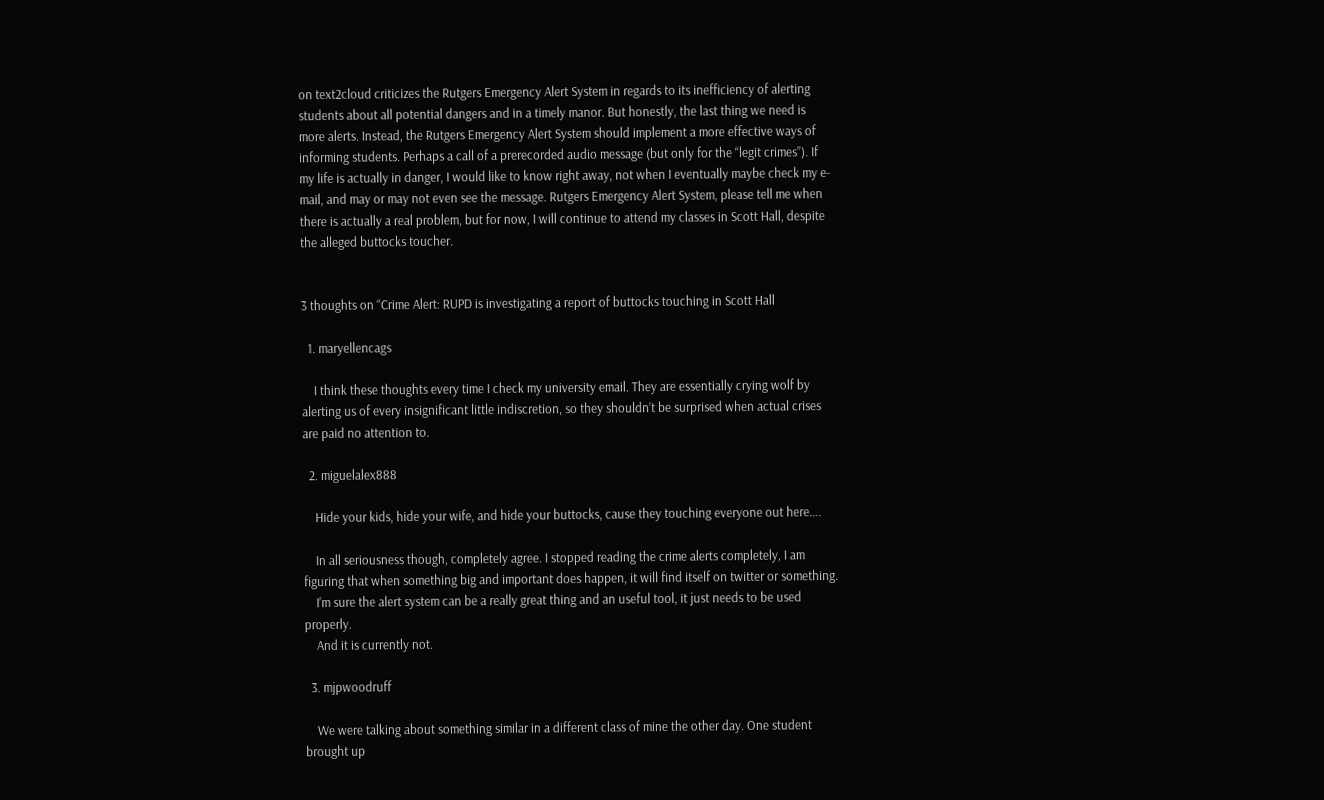on text2cloud criticizes the Rutgers Emergency Alert System in regards to its inefficiency of alerting students about all potential dangers and in a timely manor. But honestly, the last thing we need is more alerts. Instead, the Rutgers Emergency Alert System should implement a more effective ways of informing students. Perhaps a call of a prerecorded audio message (but only for the “legit crimes”). If my life is actually in danger, I would like to know right away, not when I eventually maybe check my e-mail, and may or may not even see the message. Rutgers Emergency Alert System, please tell me when there is actually a real problem, but for now, I will continue to attend my classes in Scott Hall, despite the alleged buttocks toucher.


3 thoughts on “Crime Alert: RUPD is investigating a report of buttocks touching in Scott Hall

  1. maryellencags

    I think these thoughts every time I check my university email. They are essentially crying wolf by alerting us of every insignificant little indiscretion, so they shouldn’t be surprised when actual crises are paid no attention to.

  2. miguelalex888

    Hide your kids, hide your wife, and hide your buttocks, cause they touching everyone out here….

    In all seriousness though, completely agree. I stopped reading the crime alerts completely, I am figuring that when something big and important does happen, it will find itself on twitter or something.
    I’m sure the alert system can be a really great thing and an useful tool, it just needs to be used properly.
    And it is currently not.

  3. mjpwoodruff

    We were talking about something similar in a different class of mine the other day. One student brought up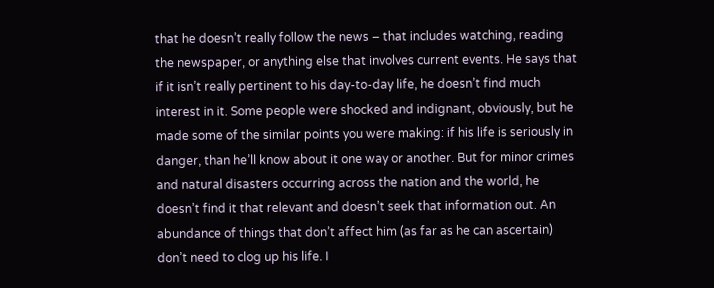that he doesn’t really follow the news – that includes watching, reading the newspaper, or anything else that involves current events. He says that if it isn’t really pertinent to his day-to-day life, he doesn’t find much interest in it. Some people were shocked and indignant, obviously, but he made some of the similar points you were making: if his life is seriously in danger, than he’ll know about it one way or another. But for minor crimes and natural disasters occurring across the nation and the world, he doesn’t find it that relevant and doesn’t seek that information out. An abundance of things that don’t affect him (as far as he can ascertain) don’t need to clog up his life. I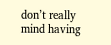don’t really mind having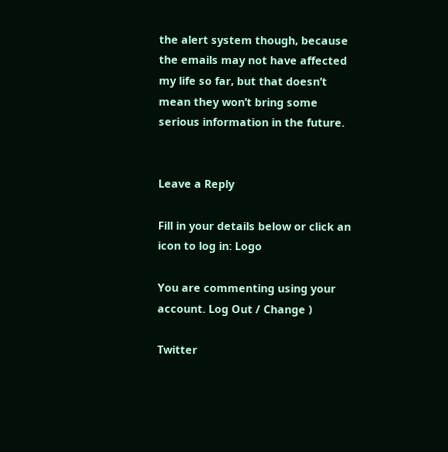the alert system though, because the emails may not have affected my life so far, but that doesn’t mean they won’t bring some serious information in the future.


Leave a Reply

Fill in your details below or click an icon to log in: Logo

You are commenting using your account. Log Out / Change )

Twitter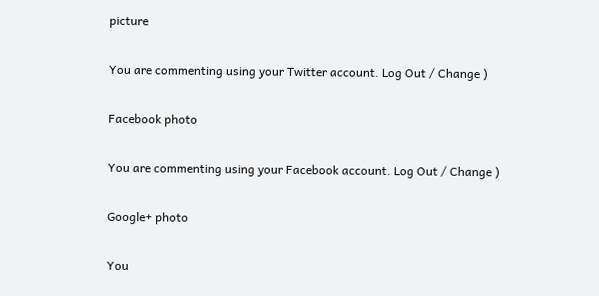picture

You are commenting using your Twitter account. Log Out / Change )

Facebook photo

You are commenting using your Facebook account. Log Out / Change )

Google+ photo

You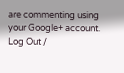are commenting using your Google+ account. Log Out /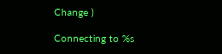Change )

Connecting to %s